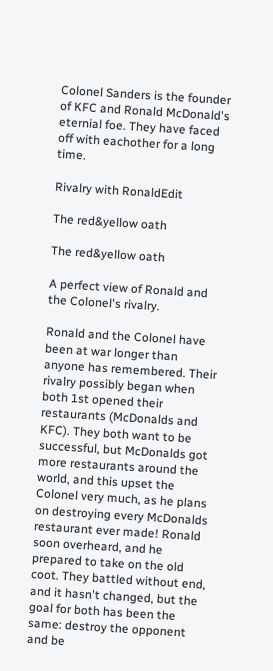Colonel Sanders is the founder of KFC and Ronald McDonald's eternial foe. They have faced off with eachother for a long time.

Rivalry with RonaldEdit

The red&yellow oath

The red&yellow oath

A perfect view of Ronald and the Colonel's rivalry.

Ronald and the Colonel have been at war longer than anyone has remembered. Their rivalry possibly began when both 1st opened their restaurants (McDonalds and KFC). They both want to be successful, but McDonalds got more restaurants around the world, and this upset the Colonel very much, as he plans on destroying every McDonalds restaurant ever made! Ronald soon overheard, and he prepared to take on the old coot. They battled without end, and it hasn't changed, but the goal for both has been the same: destroy the opponent and be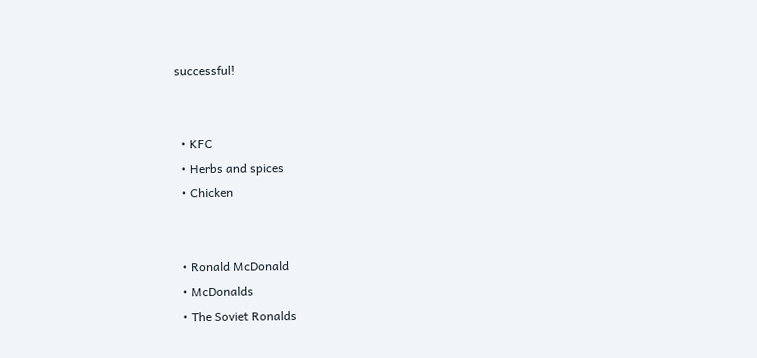successful!


  • KFC
  • Herbs and spices
  • Chicken


  • Ronald McDonald
  • McDonalds
  • The Soviet Ronalds